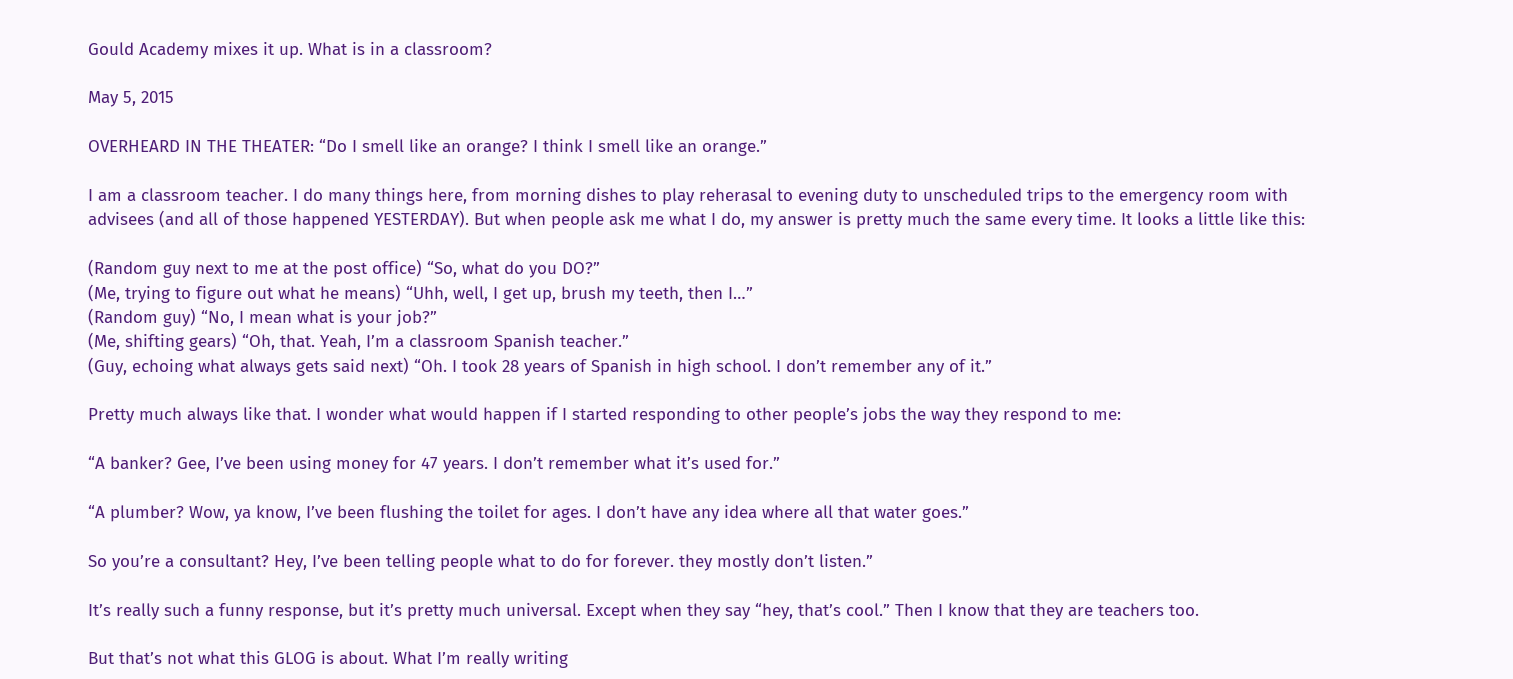Gould Academy mixes it up. What is in a classroom?

May 5, 2015

OVERHEARD IN THE THEATER: “Do I smell like an orange? I think I smell like an orange.”

I am a classroom teacher. I do many things here, from morning dishes to play reherasal to evening duty to unscheduled trips to the emergency room with advisees (and all of those happened YESTERDAY). But when people ask me what I do, my answer is pretty much the same every time. It looks a little like this:

(Random guy next to me at the post office) “So, what do you DO?”
(Me, trying to figure out what he means) “Uhh, well, I get up, brush my teeth, then I…”
(Random guy) “No, I mean what is your job?”
(Me, shifting gears) “Oh, that. Yeah, I’m a classroom Spanish teacher.”
(Guy, echoing what always gets said next) “Oh. I took 28 years of Spanish in high school. I don’t remember any of it.”

Pretty much always like that. I wonder what would happen if I started responding to other people’s jobs the way they respond to me:

“A banker? Gee, I’ve been using money for 47 years. I don’t remember what it’s used for.”

“A plumber? Wow, ya know, I’ve been flushing the toilet for ages. I don’t have any idea where all that water goes.”

So you’re a consultant? Hey, I’ve been telling people what to do for forever. they mostly don’t listen.”

It’s really such a funny response, but it’s pretty much universal. Except when they say “hey, that’s cool.” Then I know that they are teachers too.

But that’s not what this GLOG is about. What I’m really writing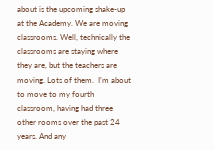about is the upcoming shake-up at the Academy. We are moving classrooms. Well, technically the classrooms are staying where they are, but the teachers are moving. Lots of them.  I’m about to move to my fourth classroom, having had three other rooms over the past 24 years. And any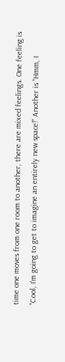time one moves from one room to another, there are mixed feelings. One feeling is “Cool, I’m going to get to imagine an entirely new space!” Another is “Hmm, I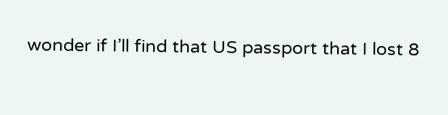wonder if I’ll find that US passport that I lost 8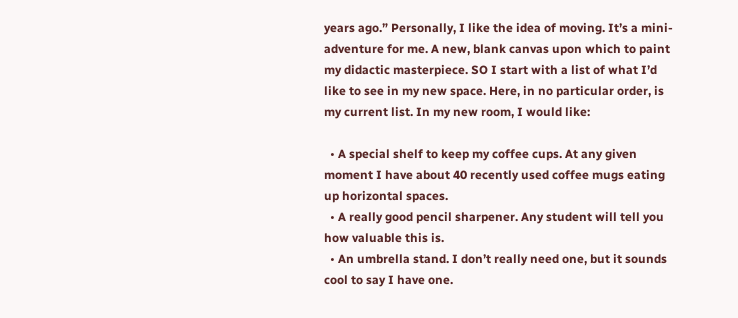years ago.” Personally, I like the idea of moving. It’s a mini-adventure for me. A new, blank canvas upon which to paint my didactic masterpiece. SO I start with a list of what I’d like to see in my new space. Here, in no particular order, is my current list. In my new room, I would like:

  • A special shelf to keep my coffee cups. At any given moment I have about 40 recently used coffee mugs eating up horizontal spaces.
  • A really good pencil sharpener. Any student will tell you how valuable this is.
  • An umbrella stand. I don’t really need one, but it sounds cool to say I have one.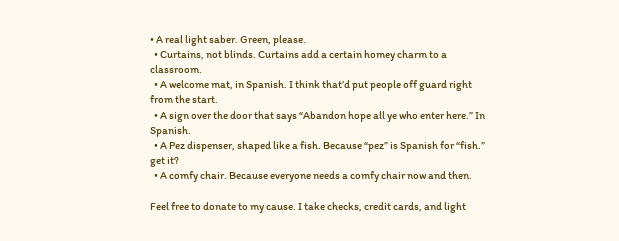• A real light saber. Green, please.
  • Curtains, not blinds. Curtains add a certain homey charm to a classroom.
  • A welcome mat, in Spanish. I think that’d put people off guard right from the start.
  • A sign over the door that says “Abandon hope all ye who enter here.” In Spanish.
  • A Pez dispenser, shaped like a fish. Because “pez” is Spanish for “fish.” get it?
  • A comfy chair. Because everyone needs a comfy chair now and then.

Feel free to donate to my cause. I take checks, credit cards, and light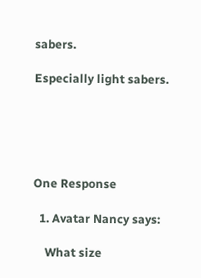sabers.

Especially light sabers.





One Response

  1. Avatar Nancy says:

    What size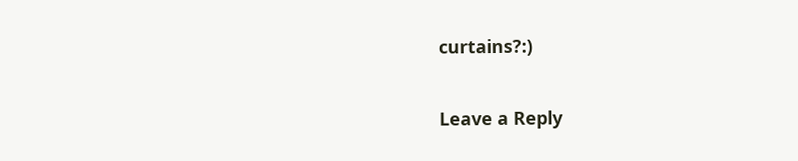curtains?:)

Leave a Reply